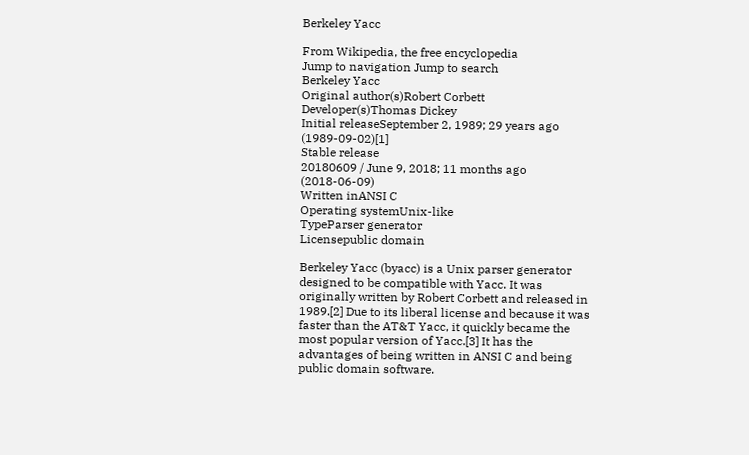Berkeley Yacc

From Wikipedia, the free encyclopedia
Jump to navigation Jump to search
Berkeley Yacc
Original author(s)Robert Corbett
Developer(s)Thomas Dickey
Initial releaseSeptember 2, 1989; 29 years ago (1989-09-02)[1]
Stable release
20180609 / June 9, 2018; 11 months ago (2018-06-09)
Written inANSI C
Operating systemUnix-like
TypeParser generator
Licensepublic domain

Berkeley Yacc (byacc) is a Unix parser generator designed to be compatible with Yacc. It was originally written by Robert Corbett and released in 1989.[2] Due to its liberal license and because it was faster than the AT&T Yacc, it quickly became the most popular version of Yacc.[3] It has the advantages of being written in ANSI C and being public domain software.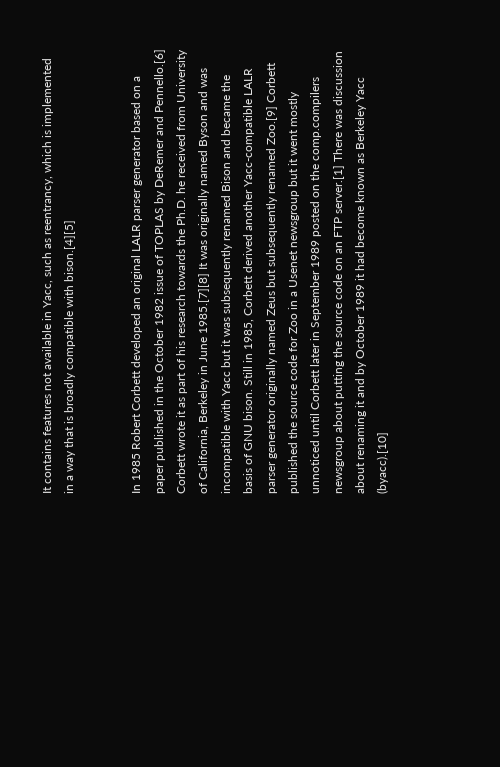It contains features not available in Yacc, such as reentrancy, which is implemented in a way that is broadly compatible with bison.[4][5]


In 1985 Robert Corbett developed an original LALR parser generator based on a paper published in the October 1982 issue of TOPLAS by DeRemer and Pennello.[6] Corbett wrote it as part of his research towards the Ph.D. he received from University of California, Berkeley in June 1985.[7][8] It was originally named Byson and was incompatible with Yacc but it was subsequently renamed Bison and became the basis of GNU bison. Still in 1985, Corbett derived another Yacc-compatible LALR parser generator originally named Zeus but subsequently renamed Zoo.[9] Corbett published the source code for Zoo in a Usenet newsgroup but it went mostly unnoticed until Corbett later in September 1989 posted on the comp.compilers newsgroup about putting the source code on an FTP server.[1] There was discussion about renaming it and by October 1989 it had become known as Berkeley Yacc (byacc).[10]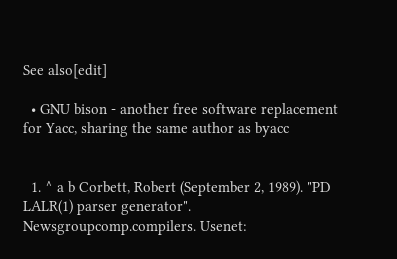See also[edit]

  • GNU bison - another free software replacement for Yacc, sharing the same author as byacc


  1. ^ a b Corbett, Robert (September 2, 1989). "PD LALR(1) parser generator". Newsgroupcomp.compilers. Usenet: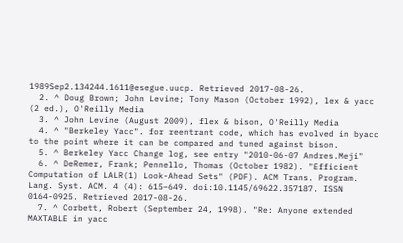1989Sep2.134244.1611@esegue.uucp. Retrieved 2017-08-26.
  2. ^ Doug Brown; John Levine; Tony Mason (October 1992), lex & yacc (2 ed.), O'Reilly Media
  3. ^ John Levine (August 2009), flex & bison, O'Reilly Media
  4. ^ "Berkeley Yacc". for reentrant code, which has evolved in byacc to the point where it can be compared and tuned against bison.
  5. ^ Berkeley Yacc Change log, see entry "2010-06-07 Andres.Meji"
  6. ^ DeRemer, Frank; Pennello, Thomas (October 1982). "Efficient Computation of LALR(1) Look-Ahead Sets" (PDF). ACM Trans. Program. Lang. Syst. ACM. 4 (4): 615–649. doi:10.1145/69622.357187. ISSN 0164-0925. Retrieved 2017-08-26.
  7. ^ Corbett, Robert (September 24, 1998). "Re: Anyone extended MAXTABLE in yacc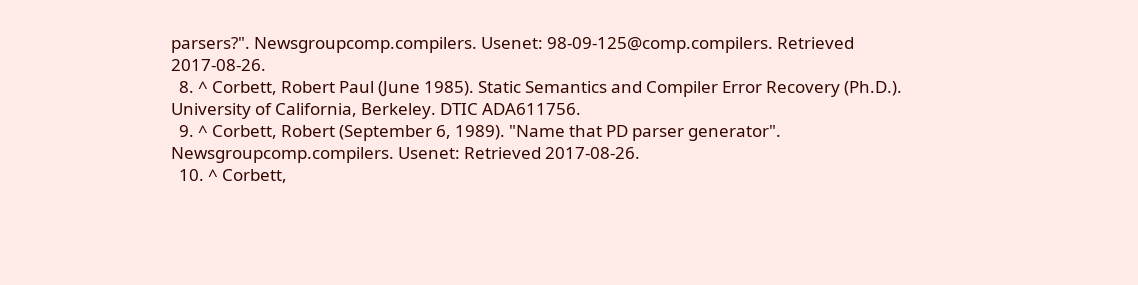parsers?". Newsgroupcomp.compilers. Usenet: 98-09-125@comp.compilers. Retrieved 2017-08-26.
  8. ^ Corbett, Robert Paul (June 1985). Static Semantics and Compiler Error Recovery (Ph.D.). University of California, Berkeley. DTIC ADA611756.
  9. ^ Corbett, Robert (September 6, 1989). "Name that PD parser generator". Newsgroupcomp.compilers. Usenet: Retrieved 2017-08-26.
  10. ^ Corbett,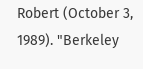Robert (October 3, 1989). "Berkeley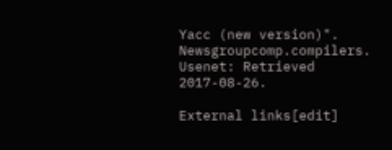Yacc (new version)". Newsgroupcomp.compilers. Usenet: Retrieved 2017-08-26.

External links[edit]